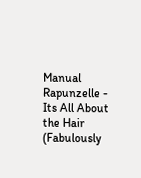Manual Rapunzelle - Its All About the Hair (Fabulously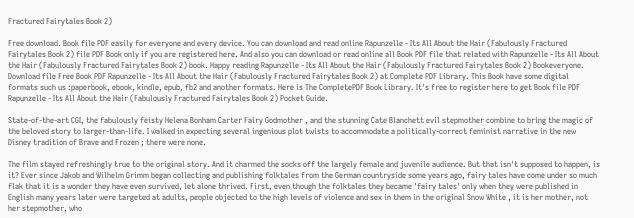Fractured Fairytales Book 2)

Free download. Book file PDF easily for everyone and every device. You can download and read online Rapunzelle - Its All About the Hair (Fabulously Fractured Fairytales Book 2) file PDF Book only if you are registered here. And also you can download or read online all Book PDF file that related with Rapunzelle - Its All About the Hair (Fabulously Fractured Fairytales Book 2) book. Happy reading Rapunzelle - Its All About the Hair (Fabulously Fractured Fairytales Book 2) Bookeveryone. Download file Free Book PDF Rapunzelle - Its All About the Hair (Fabulously Fractured Fairytales Book 2) at Complete PDF Library. This Book have some digital formats such us :paperbook, ebook, kindle, epub, fb2 and another formats. Here is The CompletePDF Book Library. It's free to register here to get Book file PDF Rapunzelle - Its All About the Hair (Fabulously Fractured Fairytales Book 2) Pocket Guide.

State-of-the-art CGI, the fabulously feisty Helena Bonham Carter Fairy Godmother , and the stunning Cate Blanchett evil stepmother combine to bring the magic of the beloved story to larger-than-life. I walked in expecting several ingenious plot twists to accommodate a politically-correct feminist narrative in the new Disney tradition of Brave and Frozen ; there were none.

The film stayed refreshingly true to the original story. And it charmed the socks off the largely female and juvenile audience. But that isn't supposed to happen, is it? Ever since Jakob and Wilhelm Grimm began collecting and publishing folktales from the German countryside some years ago, fairy tales have come under so much flak that it is a wonder they have even survived, let alone thrived. First, even though the folktales they became 'fairy tales' only when they were published in English many years later were targeted at adults, people objected to the high levels of violence and sex in them in the original Snow White , it is her mother, not her stepmother, who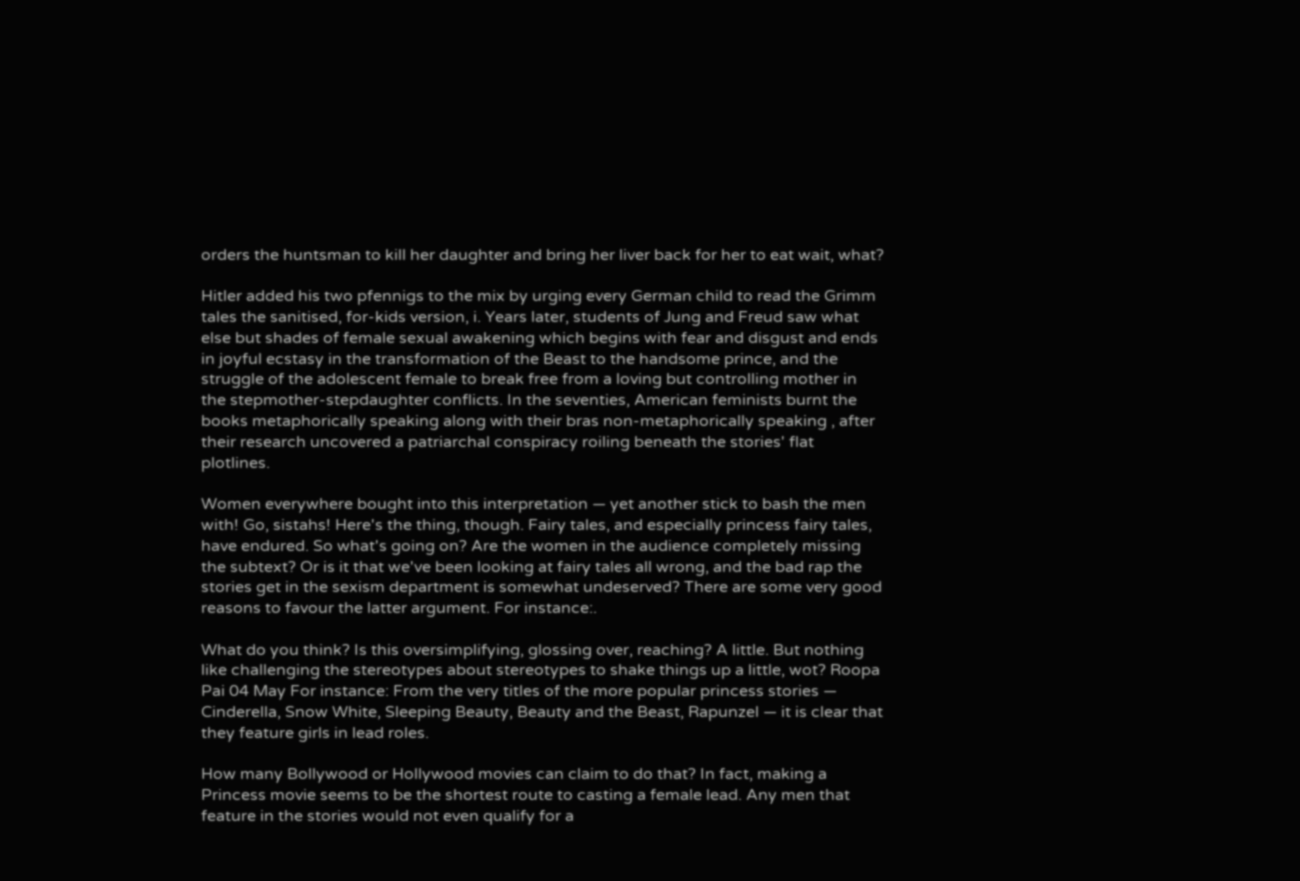orders the huntsman to kill her daughter and bring her liver back for her to eat wait, what?

Hitler added his two pfennigs to the mix by urging every German child to read the Grimm tales the sanitised, for-kids version, i. Years later, students of Jung and Freud saw what else but shades of female sexual awakening which begins with fear and disgust and ends in joyful ecstasy in the transformation of the Beast to the handsome prince, and the struggle of the adolescent female to break free from a loving but controlling mother in the stepmother-stepdaughter conflicts. In the seventies, American feminists burnt the books metaphorically speaking along with their bras non-metaphorically speaking , after their research uncovered a patriarchal conspiracy roiling beneath the stories' flat plotlines.

Women everywhere bought into this interpretation — yet another stick to bash the men with! Go, sistahs! Here's the thing, though. Fairy tales, and especially princess fairy tales, have endured. So what's going on? Are the women in the audience completely missing the subtext? Or is it that we've been looking at fairy tales all wrong, and the bad rap the stories get in the sexism department is somewhat undeserved? There are some very good reasons to favour the latter argument. For instance:.

What do you think? Is this oversimplifying, glossing over, reaching? A little. But nothing like challenging the stereotypes about stereotypes to shake things up a little, wot? Roopa Pai 04 May For instance: From the very titles of the more popular princess stories — Cinderella, Snow White, Sleeping Beauty, Beauty and the Beast, Rapunzel — it is clear that they feature girls in lead roles.

How many Bollywood or Hollywood movies can claim to do that? In fact, making a Princess movie seems to be the shortest route to casting a female lead. Any men that feature in the stories would not even qualify for a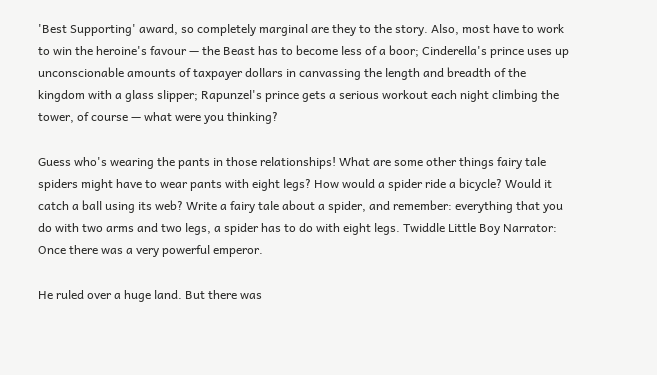'Best Supporting' award, so completely marginal are they to the story. Also, most have to work to win the heroine's favour — the Beast has to become less of a boor; Cinderella's prince uses up unconscionable amounts of taxpayer dollars in canvassing the length and breadth of the kingdom with a glass slipper; Rapunzel's prince gets a serious workout each night climbing the tower, of course — what were you thinking?

Guess who's wearing the pants in those relationships! What are some other things fairy tale spiders might have to wear pants with eight legs? How would a spider ride a bicycle? Would it catch a ball using its web? Write a fairy tale about a spider, and remember: everything that you do with two arms and two legs, a spider has to do with eight legs. Twiddle Little Boy Narrator: Once there was a very powerful emperor.

He ruled over a huge land. But there was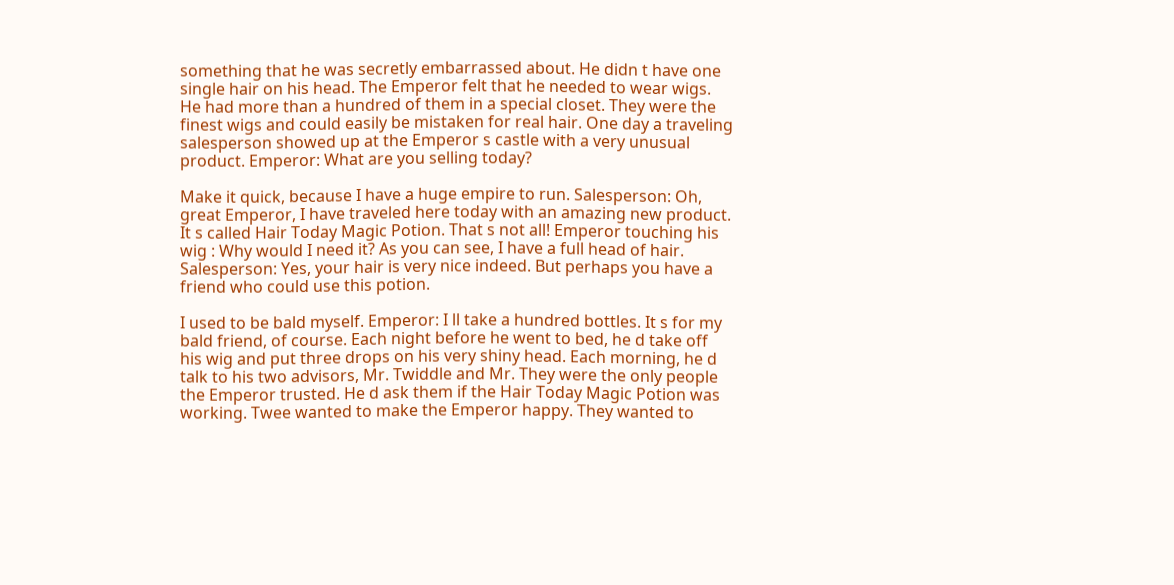something that he was secretly embarrassed about. He didn t have one single hair on his head. The Emperor felt that he needed to wear wigs. He had more than a hundred of them in a special closet. They were the finest wigs and could easily be mistaken for real hair. One day a traveling salesperson showed up at the Emperor s castle with a very unusual product. Emperor: What are you selling today?

Make it quick, because I have a huge empire to run. Salesperson: Oh, great Emperor, I have traveled here today with an amazing new product. It s called Hair Today Magic Potion. That s not all! Emperor touching his wig : Why would I need it? As you can see, I have a full head of hair. Salesperson: Yes, your hair is very nice indeed. But perhaps you have a friend who could use this potion.

I used to be bald myself. Emperor: I ll take a hundred bottles. It s for my bald friend, of course. Each night before he went to bed, he d take off his wig and put three drops on his very shiny head. Each morning, he d talk to his two advisors, Mr. Twiddle and Mr. They were the only people the Emperor trusted. He d ask them if the Hair Today Magic Potion was working. Twee wanted to make the Emperor happy. They wanted to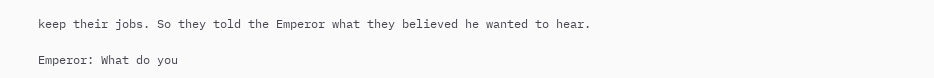keep their jobs. So they told the Emperor what they believed he wanted to hear.

Emperor: What do you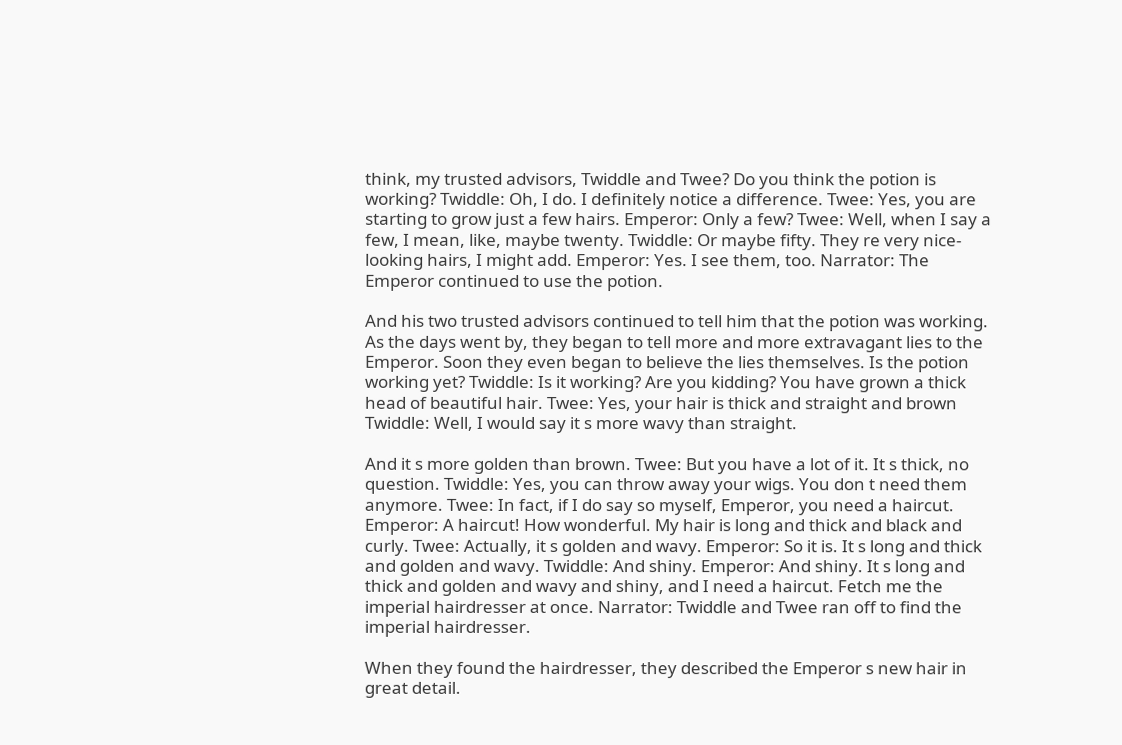think, my trusted advisors, Twiddle and Twee? Do you think the potion is working? Twiddle: Oh, I do. I definitely notice a difference. Twee: Yes, you are starting to grow just a few hairs. Emperor: Only a few? Twee: Well, when I say a few, I mean, like, maybe twenty. Twiddle: Or maybe fifty. They re very nice-looking hairs, I might add. Emperor: Yes. I see them, too. Narrator: The Emperor continued to use the potion.

And his two trusted advisors continued to tell him that the potion was working. As the days went by, they began to tell more and more extravagant lies to the Emperor. Soon they even began to believe the lies themselves. Is the potion working yet? Twiddle: Is it working? Are you kidding? You have grown a thick head of beautiful hair. Twee: Yes, your hair is thick and straight and brown Twiddle: Well, I would say it s more wavy than straight.

And it s more golden than brown. Twee: But you have a lot of it. It s thick, no question. Twiddle: Yes, you can throw away your wigs. You don t need them anymore. Twee: In fact, if I do say so myself, Emperor, you need a haircut. Emperor: A haircut! How wonderful. My hair is long and thick and black and curly. Twee: Actually, it s golden and wavy. Emperor: So it is. It s long and thick and golden and wavy. Twiddle: And shiny. Emperor: And shiny. It s long and thick and golden and wavy and shiny, and I need a haircut. Fetch me the imperial hairdresser at once. Narrator: Twiddle and Twee ran off to find the imperial hairdresser.

When they found the hairdresser, they described the Emperor s new hair in great detail.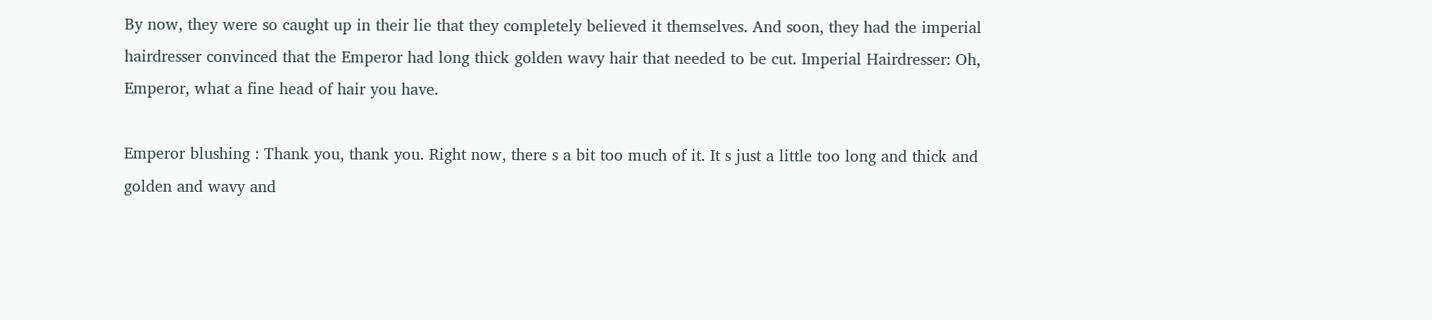By now, they were so caught up in their lie that they completely believed it themselves. And soon, they had the imperial hairdresser convinced that the Emperor had long thick golden wavy hair that needed to be cut. Imperial Hairdresser: Oh, Emperor, what a fine head of hair you have.

Emperor blushing : Thank you, thank you. Right now, there s a bit too much of it. It s just a little too long and thick and golden and wavy and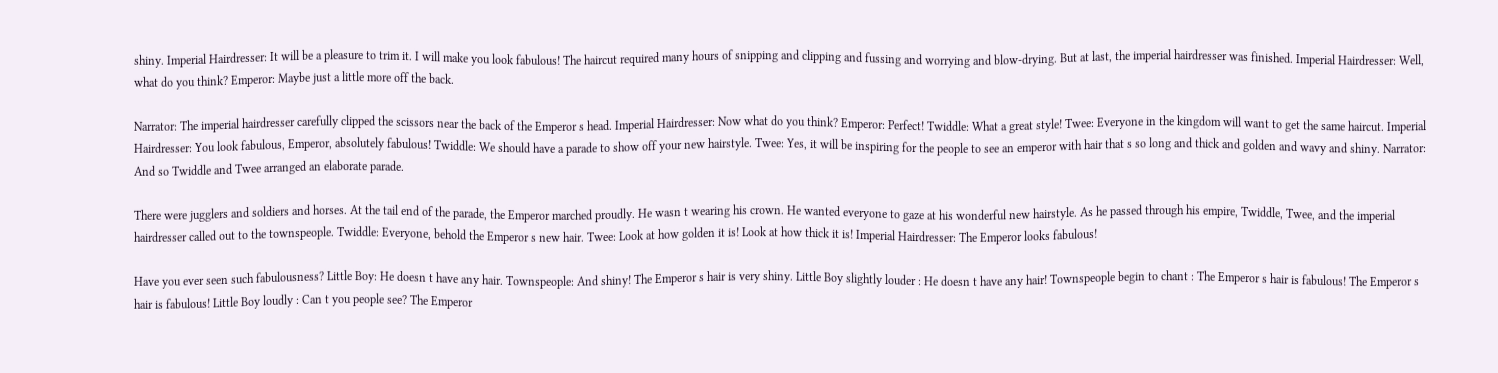shiny. Imperial Hairdresser: It will be a pleasure to trim it. I will make you look fabulous! The haircut required many hours of snipping and clipping and fussing and worrying and blow-drying. But at last, the imperial hairdresser was finished. Imperial Hairdresser: Well, what do you think? Emperor: Maybe just a little more off the back.

Narrator: The imperial hairdresser carefully clipped the scissors near the back of the Emperor s head. Imperial Hairdresser: Now what do you think? Emperor: Perfect! Twiddle: What a great style! Twee: Everyone in the kingdom will want to get the same haircut. Imperial Hairdresser: You look fabulous, Emperor, absolutely fabulous! Twiddle: We should have a parade to show off your new hairstyle. Twee: Yes, it will be inspiring for the people to see an emperor with hair that s so long and thick and golden and wavy and shiny. Narrator: And so Twiddle and Twee arranged an elaborate parade.

There were jugglers and soldiers and horses. At the tail end of the parade, the Emperor marched proudly. He wasn t wearing his crown. He wanted everyone to gaze at his wonderful new hairstyle. As he passed through his empire, Twiddle, Twee, and the imperial hairdresser called out to the townspeople. Twiddle: Everyone, behold the Emperor s new hair. Twee: Look at how golden it is! Look at how thick it is! Imperial Hairdresser: The Emperor looks fabulous!

Have you ever seen such fabulousness? Little Boy: He doesn t have any hair. Townspeople: And shiny! The Emperor s hair is very shiny. Little Boy slightly louder : He doesn t have any hair! Townspeople begin to chant : The Emperor s hair is fabulous! The Emperor s hair is fabulous! Little Boy loudly : Can t you people see? The Emperor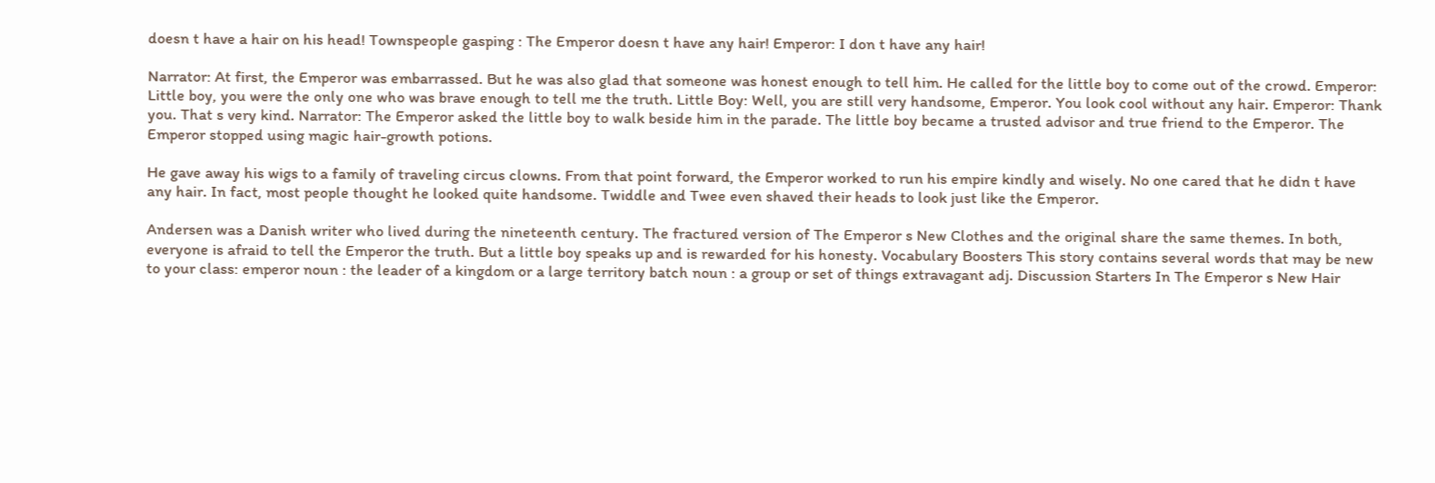doesn t have a hair on his head! Townspeople gasping : The Emperor doesn t have any hair! Emperor: I don t have any hair!

Narrator: At first, the Emperor was embarrassed. But he was also glad that someone was honest enough to tell him. He called for the little boy to come out of the crowd. Emperor: Little boy, you were the only one who was brave enough to tell me the truth. Little Boy: Well, you are still very handsome, Emperor. You look cool without any hair. Emperor: Thank you. That s very kind. Narrator: The Emperor asked the little boy to walk beside him in the parade. The little boy became a trusted advisor and true friend to the Emperor. The Emperor stopped using magic hair-growth potions.

He gave away his wigs to a family of traveling circus clowns. From that point forward, the Emperor worked to run his empire kindly and wisely. No one cared that he didn t have any hair. In fact, most people thought he looked quite handsome. Twiddle and Twee even shaved their heads to look just like the Emperor.

Andersen was a Danish writer who lived during the nineteenth century. The fractured version of The Emperor s New Clothes and the original share the same themes. In both, everyone is afraid to tell the Emperor the truth. But a little boy speaks up and is rewarded for his honesty. Vocabulary Boosters This story contains several words that may be new to your class: emperor noun : the leader of a kingdom or a large territory batch noun : a group or set of things extravagant adj. Discussion Starters In The Emperor s New Hair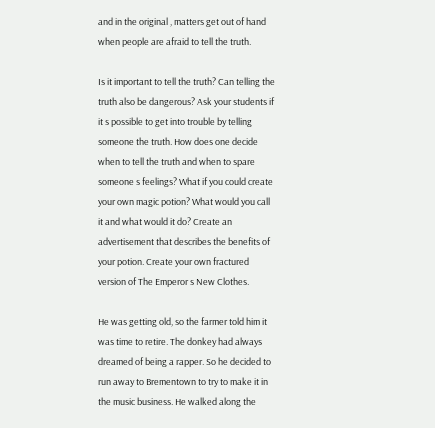and in the original , matters get out of hand when people are afraid to tell the truth.

Is it important to tell the truth? Can telling the truth also be dangerous? Ask your students if it s possible to get into trouble by telling someone the truth. How does one decide when to tell the truth and when to spare someone s feelings? What if you could create your own magic potion? What would you call it and what would it do? Create an advertisement that describes the benefits of your potion. Create your own fractured version of The Emperor s New Clothes.

He was getting old, so the farmer told him it was time to retire. The donkey had always dreamed of being a rapper. So he decided to run away to Brementown to try to make it in the music business. He walked along the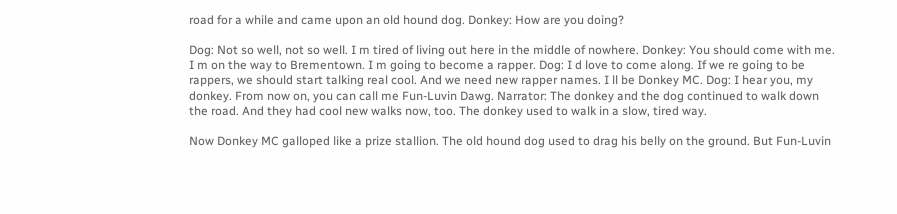road for a while and came upon an old hound dog. Donkey: How are you doing?

Dog: Not so well, not so well. I m tired of living out here in the middle of nowhere. Donkey: You should come with me. I m on the way to Brementown. I m going to become a rapper. Dog: I d love to come along. If we re going to be rappers, we should start talking real cool. And we need new rapper names. I ll be Donkey MC. Dog: I hear you, my donkey. From now on, you can call me Fun-Luvin Dawg. Narrator: The donkey and the dog continued to walk down the road. And they had cool new walks now, too. The donkey used to walk in a slow, tired way.

Now Donkey MC galloped like a prize stallion. The old hound dog used to drag his belly on the ground. But Fun-Luvin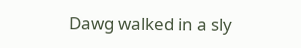Dawg walked in a sly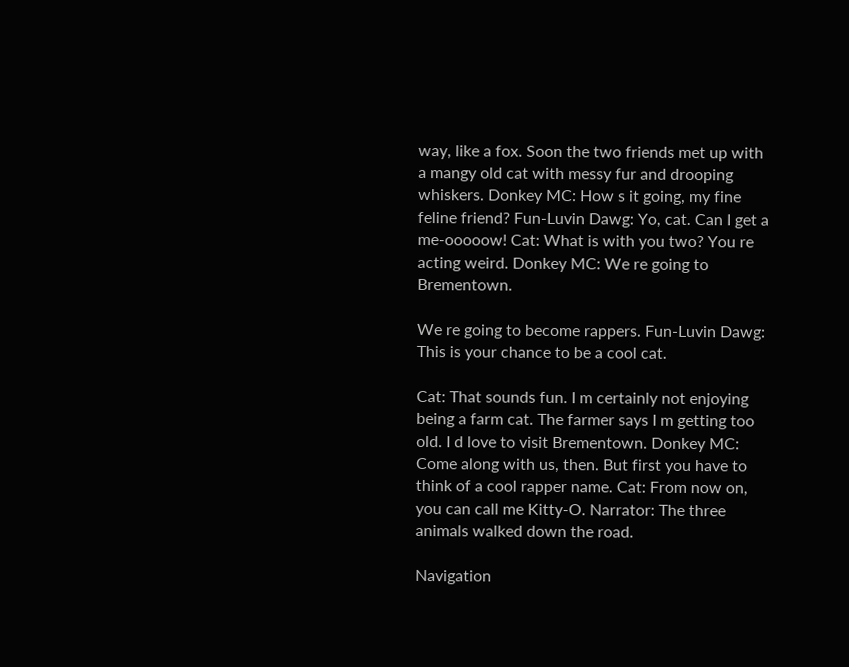way, like a fox. Soon the two friends met up with a mangy old cat with messy fur and drooping whiskers. Donkey MC: How s it going, my fine feline friend? Fun-Luvin Dawg: Yo, cat. Can I get a me-ooooow! Cat: What is with you two? You re acting weird. Donkey MC: We re going to Brementown.

We re going to become rappers. Fun-Luvin Dawg: This is your chance to be a cool cat.

Cat: That sounds fun. I m certainly not enjoying being a farm cat. The farmer says I m getting too old. I d love to visit Brementown. Donkey MC: Come along with us, then. But first you have to think of a cool rapper name. Cat: From now on, you can call me Kitty-O. Narrator: The three animals walked down the road.

Navigation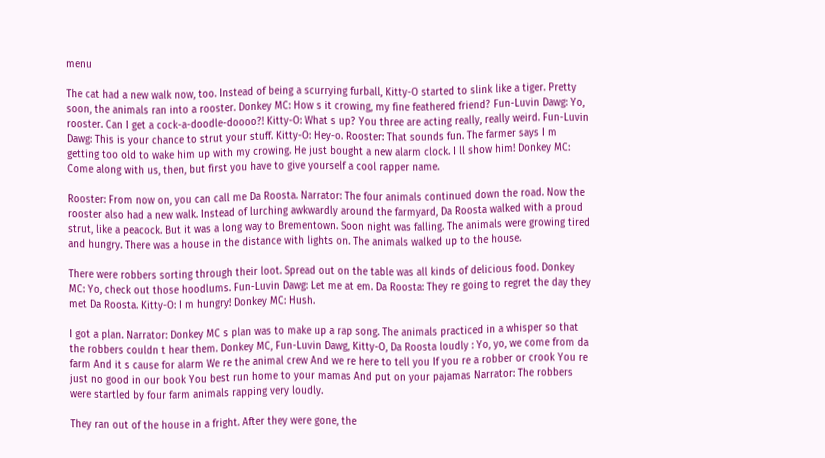menu

The cat had a new walk now, too. Instead of being a scurrying furball, Kitty-O started to slink like a tiger. Pretty soon, the animals ran into a rooster. Donkey MC: How s it crowing, my fine feathered friend? Fun-Luvin Dawg: Yo, rooster. Can I get a cock-a-doodle-doooo?! Kitty-O: What s up? You three are acting really, really weird. Fun-Luvin Dawg: This is your chance to strut your stuff. Kitty-O: Hey-o. Rooster: That sounds fun. The farmer says I m getting too old to wake him up with my crowing. He just bought a new alarm clock. I ll show him! Donkey MC: Come along with us, then, but first you have to give yourself a cool rapper name.

Rooster: From now on, you can call me Da Roosta. Narrator: The four animals continued down the road. Now the rooster also had a new walk. Instead of lurching awkwardly around the farmyard, Da Roosta walked with a proud strut, like a peacock. But it was a long way to Brementown. Soon night was falling. The animals were growing tired and hungry. There was a house in the distance with lights on. The animals walked up to the house.

There were robbers sorting through their loot. Spread out on the table was all kinds of delicious food. Donkey MC: Yo, check out those hoodlums. Fun-Luvin Dawg: Let me at em. Da Roosta: They re going to regret the day they met Da Roosta. Kitty-O: I m hungry! Donkey MC: Hush.

I got a plan. Narrator: Donkey MC s plan was to make up a rap song. The animals practiced in a whisper so that the robbers couldn t hear them. Donkey MC, Fun-Luvin Dawg, Kitty-O, Da Roosta loudly : Yo, yo, we come from da farm And it s cause for alarm We re the animal crew And we re here to tell you If you re a robber or crook You re just no good in our book You best run home to your mamas And put on your pajamas Narrator: The robbers were startled by four farm animals rapping very loudly.

They ran out of the house in a fright. After they were gone, the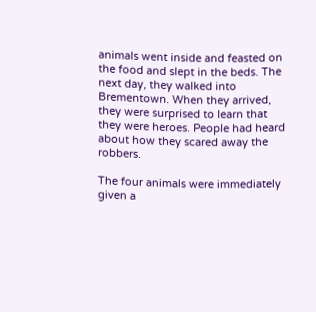animals went inside and feasted on the food and slept in the beds. The next day, they walked into Brementown. When they arrived, they were surprised to learn that they were heroes. People had heard about how they scared away the robbers.

The four animals were immediately given a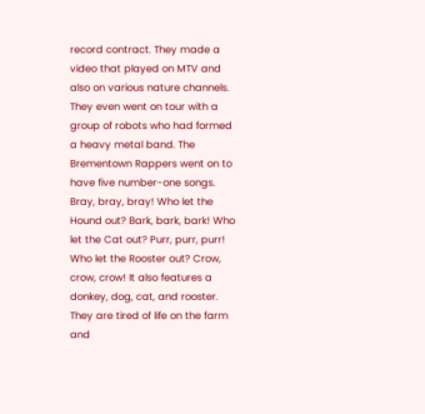record contract. They made a video that played on MTV and also on various nature channels. They even went on tour with a group of robots who had formed a heavy metal band. The Brementown Rappers went on to have five number-one songs. Bray, bray, bray! Who let the Hound out? Bark, bark, bark! Who let the Cat out? Purr, purr, purr! Who let the Rooster out? Crow, crow, crow! It also features a donkey, dog, cat, and rooster. They are tired of life on the farm and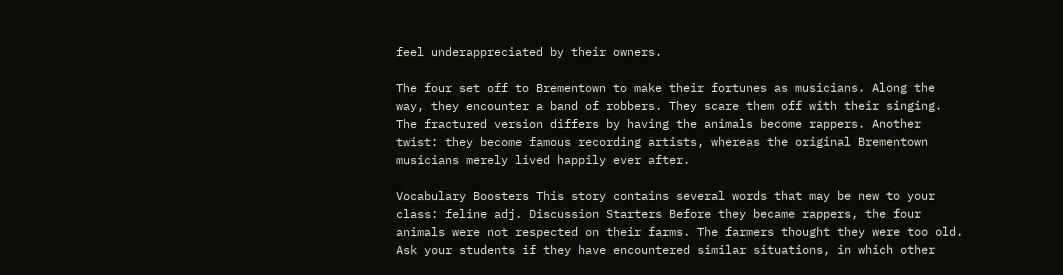feel underappreciated by their owners.

The four set off to Brementown to make their fortunes as musicians. Along the way, they encounter a band of robbers. They scare them off with their singing. The fractured version differs by having the animals become rappers. Another twist: they become famous recording artists, whereas the original Brementown musicians merely lived happily ever after.

Vocabulary Boosters This story contains several words that may be new to your class: feline adj. Discussion Starters Before they became rappers, the four animals were not respected on their farms. The farmers thought they were too old. Ask your students if they have encountered similar situations, in which other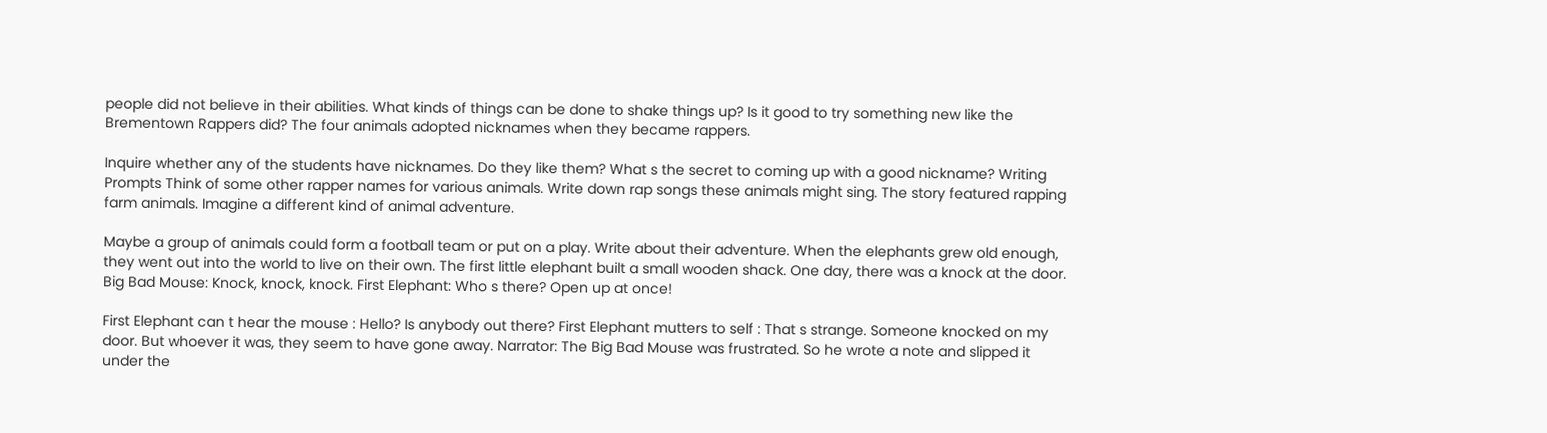people did not believe in their abilities. What kinds of things can be done to shake things up? Is it good to try something new like the Brementown Rappers did? The four animals adopted nicknames when they became rappers.

Inquire whether any of the students have nicknames. Do they like them? What s the secret to coming up with a good nickname? Writing Prompts Think of some other rapper names for various animals. Write down rap songs these animals might sing. The story featured rapping farm animals. Imagine a different kind of animal adventure.

Maybe a group of animals could form a football team or put on a play. Write about their adventure. When the elephants grew old enough, they went out into the world to live on their own. The first little elephant built a small wooden shack. One day, there was a knock at the door. Big Bad Mouse: Knock, knock, knock. First Elephant: Who s there? Open up at once!

First Elephant can t hear the mouse : Hello? Is anybody out there? First Elephant mutters to self : That s strange. Someone knocked on my door. But whoever it was, they seem to have gone away. Narrator: The Big Bad Mouse was frustrated. So he wrote a note and slipped it under the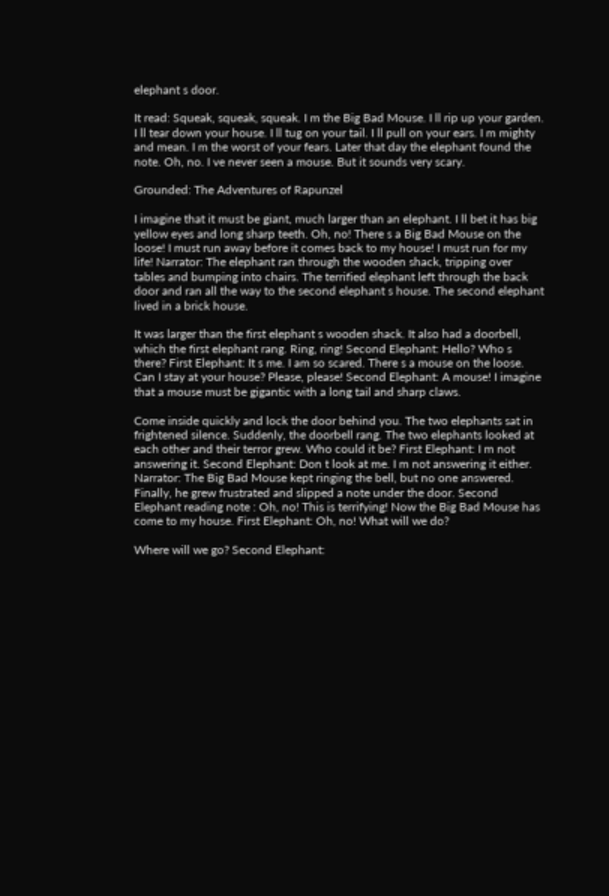elephant s door.

It read: Squeak, squeak, squeak. I m the Big Bad Mouse. I ll rip up your garden. I ll tear down your house. I ll tug on your tail. I ll pull on your ears. I m mighty and mean. I m the worst of your fears. Later that day the elephant found the note. Oh, no. I ve never seen a mouse. But it sounds very scary.

Grounded: The Adventures of Rapunzel

I imagine that it must be giant, much larger than an elephant. I ll bet it has big yellow eyes and long sharp teeth. Oh, no! There s a Big Bad Mouse on the loose! I must run away before it comes back to my house! I must run for my life! Narrator: The elephant ran through the wooden shack, tripping over tables and bumping into chairs. The terrified elephant left through the back door and ran all the way to the second elephant s house. The second elephant lived in a brick house.

It was larger than the first elephant s wooden shack. It also had a doorbell, which the first elephant rang. Ring, ring! Second Elephant: Hello? Who s there? First Elephant: It s me. I am so scared. There s a mouse on the loose. Can I stay at your house? Please, please! Second Elephant: A mouse! I imagine that a mouse must be gigantic with a long tail and sharp claws.

Come inside quickly and lock the door behind you. The two elephants sat in frightened silence. Suddenly, the doorbell rang. The two elephants looked at each other and their terror grew. Who could it be? First Elephant: I m not answering it. Second Elephant: Don t look at me. I m not answering it either. Narrator: The Big Bad Mouse kept ringing the bell, but no one answered. Finally, he grew frustrated and slipped a note under the door. Second Elephant reading note : Oh, no! This is terrifying! Now the Big Bad Mouse has come to my house. First Elephant: Oh, no! What will we do?

Where will we go? Second Elephant: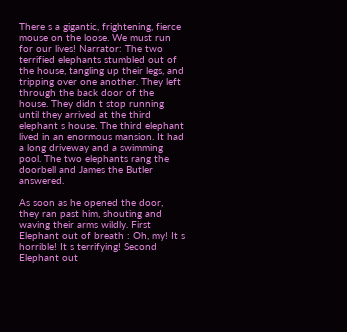There s a gigantic, frightening, fierce mouse on the loose. We must run for our lives! Narrator: The two terrified elephants stumbled out of the house, tangling up their legs, and tripping over one another. They left through the back door of the house. They didn t stop running until they arrived at the third elephant s house. The third elephant lived in an enormous mansion. It had a long driveway and a swimming pool. The two elephants rang the doorbell and James the Butler answered.

As soon as he opened the door, they ran past him, shouting and waving their arms wildly. First Elephant out of breath : Oh, my! It s horrible! It s terrifying! Second Elephant out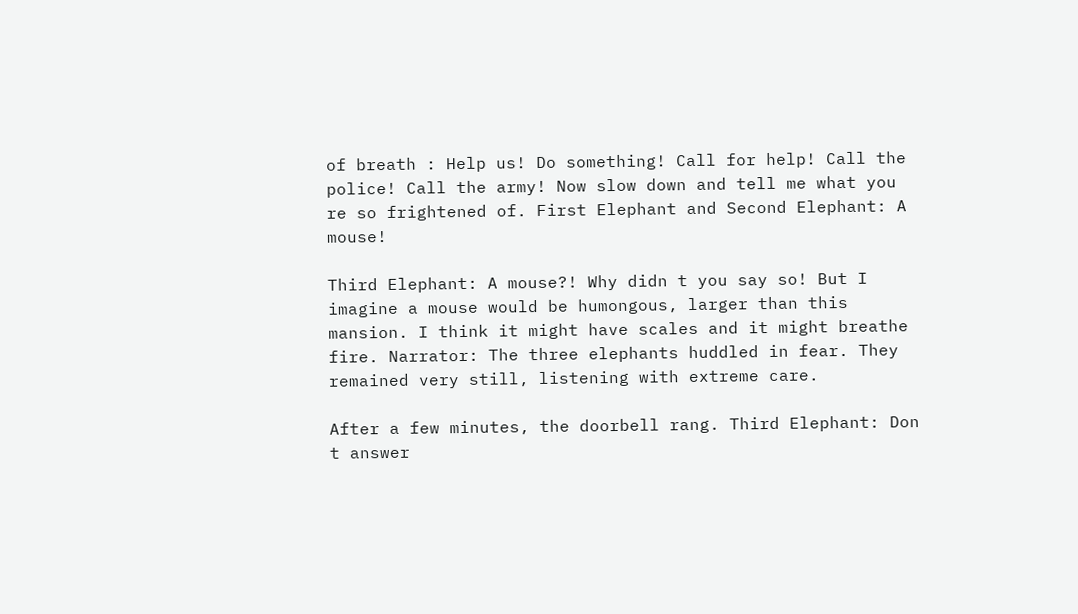of breath : Help us! Do something! Call for help! Call the police! Call the army! Now slow down and tell me what you re so frightened of. First Elephant and Second Elephant: A mouse!

Third Elephant: A mouse?! Why didn t you say so! But I imagine a mouse would be humongous, larger than this mansion. I think it might have scales and it might breathe fire. Narrator: The three elephants huddled in fear. They remained very still, listening with extreme care.

After a few minutes, the doorbell rang. Third Elephant: Don t answer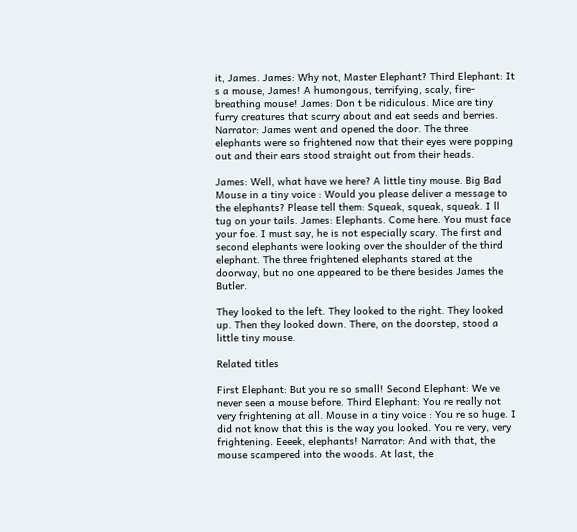it, James. James: Why not, Master Elephant? Third Elephant: It s a mouse, James! A humongous, terrifying, scaly, fire-breathing mouse! James: Don t be ridiculous. Mice are tiny furry creatures that scurry about and eat seeds and berries. Narrator: James went and opened the door. The three elephants were so frightened now that their eyes were popping out and their ears stood straight out from their heads.

James: Well, what have we here? A little tiny mouse. Big Bad Mouse in a tiny voice : Would you please deliver a message to the elephants? Please tell them: Squeak, squeak, squeak. I ll tug on your tails. James: Elephants. Come here. You must face your foe. I must say, he is not especially scary. The first and second elephants were looking over the shoulder of the third elephant. The three frightened elephants stared at the doorway, but no one appeared to be there besides James the Butler.

They looked to the left. They looked to the right. They looked up. Then they looked down. There, on the doorstep, stood a little tiny mouse.

Related titles

First Elephant: But you re so small! Second Elephant: We ve never seen a mouse before. Third Elephant: You re really not very frightening at all. Mouse in a tiny voice : You re so huge. I did not know that this is the way you looked. You re very, very frightening. Eeeek, elephants! Narrator: And with that, the mouse scampered into the woods. At last, the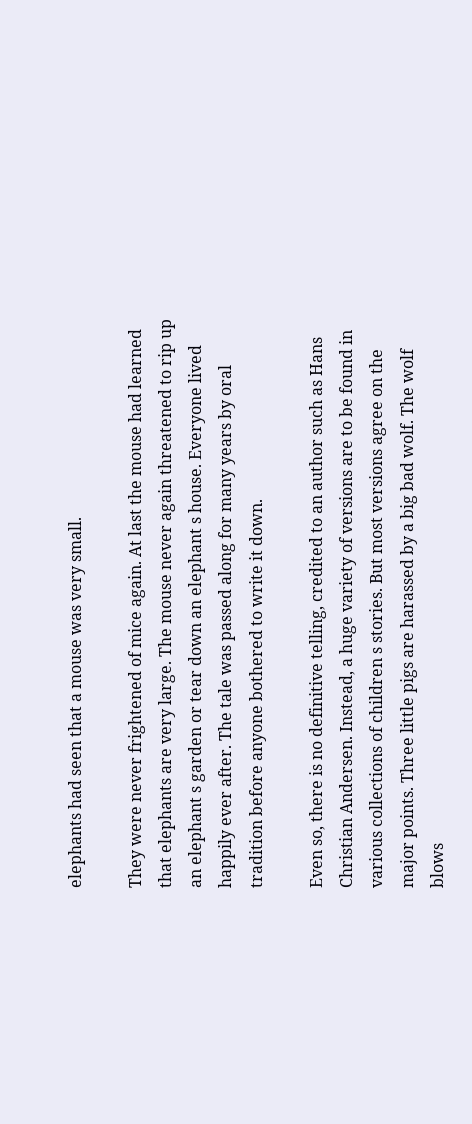elephants had seen that a mouse was very small.

They were never frightened of mice again. At last the mouse had learned that elephants are very large. The mouse never again threatened to rip up an elephant s garden or tear down an elephant s house. Everyone lived happily ever after. The tale was passed along for many years by oral tradition before anyone bothered to write it down.

Even so, there is no definitive telling, credited to an author such as Hans Christian Andersen. Instead, a huge variety of versions are to be found in various collections of children s stories. But most versions agree on the major points. Three little pigs are harassed by a big bad wolf. The wolf blows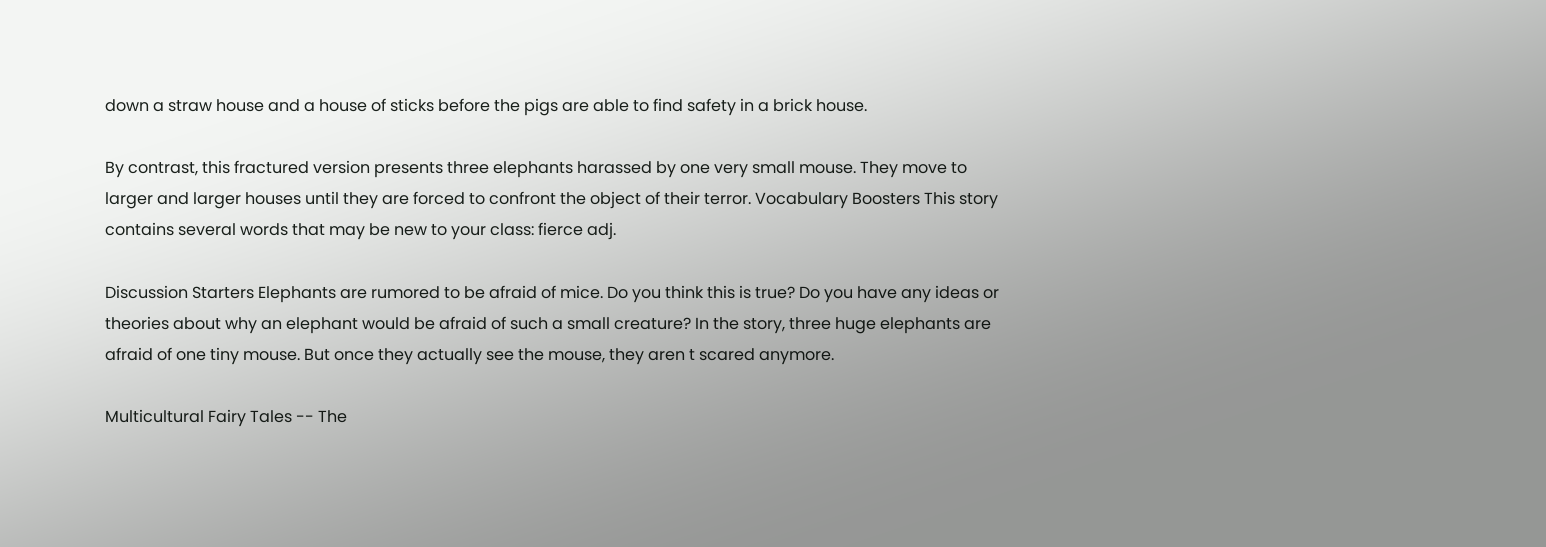down a straw house and a house of sticks before the pigs are able to find safety in a brick house.

By contrast, this fractured version presents three elephants harassed by one very small mouse. They move to larger and larger houses until they are forced to confront the object of their terror. Vocabulary Boosters This story contains several words that may be new to your class: fierce adj.

Discussion Starters Elephants are rumored to be afraid of mice. Do you think this is true? Do you have any ideas or theories about why an elephant would be afraid of such a small creature? In the story, three huge elephants are afraid of one tiny mouse. But once they actually see the mouse, they aren t scared anymore.

Multicultural Fairy Tales -- The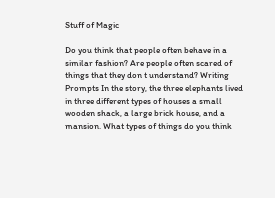Stuff of Magic

Do you think that people often behave in a similar fashion? Are people often scared of things that they don t understand? Writing Prompts In the story, the three elephants lived in three different types of houses a small wooden shack, a large brick house, and a mansion. What types of things do you think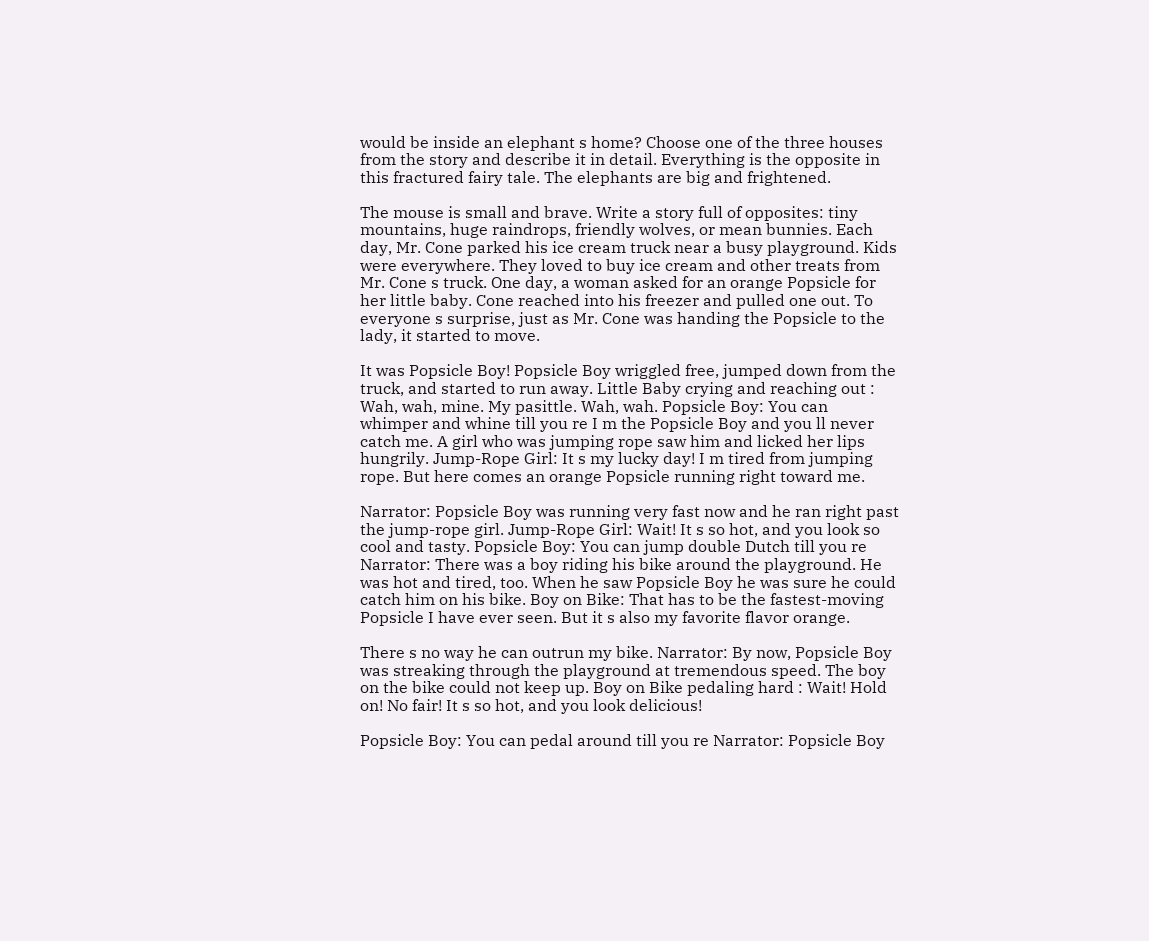would be inside an elephant s home? Choose one of the three houses from the story and describe it in detail. Everything is the opposite in this fractured fairy tale. The elephants are big and frightened.

The mouse is small and brave. Write a story full of opposites: tiny mountains, huge raindrops, friendly wolves, or mean bunnies. Each day, Mr. Cone parked his ice cream truck near a busy playground. Kids were everywhere. They loved to buy ice cream and other treats from Mr. Cone s truck. One day, a woman asked for an orange Popsicle for her little baby. Cone reached into his freezer and pulled one out. To everyone s surprise, just as Mr. Cone was handing the Popsicle to the lady, it started to move.

It was Popsicle Boy! Popsicle Boy wriggled free, jumped down from the truck, and started to run away. Little Baby crying and reaching out : Wah, wah, mine. My pasittle. Wah, wah. Popsicle Boy: You can whimper and whine till you re I m the Popsicle Boy and you ll never catch me. A girl who was jumping rope saw him and licked her lips hungrily. Jump-Rope Girl: It s my lucky day! I m tired from jumping rope. But here comes an orange Popsicle running right toward me.

Narrator: Popsicle Boy was running very fast now and he ran right past the jump-rope girl. Jump-Rope Girl: Wait! It s so hot, and you look so cool and tasty. Popsicle Boy: You can jump double Dutch till you re Narrator: There was a boy riding his bike around the playground. He was hot and tired, too. When he saw Popsicle Boy he was sure he could catch him on his bike. Boy on Bike: That has to be the fastest-moving Popsicle I have ever seen. But it s also my favorite flavor orange.

There s no way he can outrun my bike. Narrator: By now, Popsicle Boy was streaking through the playground at tremendous speed. The boy on the bike could not keep up. Boy on Bike pedaling hard : Wait! Hold on! No fair! It s so hot, and you look delicious!

Popsicle Boy: You can pedal around till you re Narrator: Popsicle Boy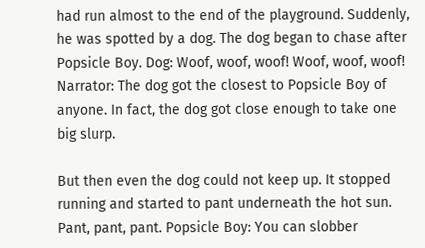had run almost to the end of the playground. Suddenly, he was spotted by a dog. The dog began to chase after Popsicle Boy. Dog: Woof, woof, woof! Woof, woof, woof! Narrator: The dog got the closest to Popsicle Boy of anyone. In fact, the dog got close enough to take one big slurp.

But then even the dog could not keep up. It stopped running and started to pant underneath the hot sun. Pant, pant, pant. Popsicle Boy: You can slobber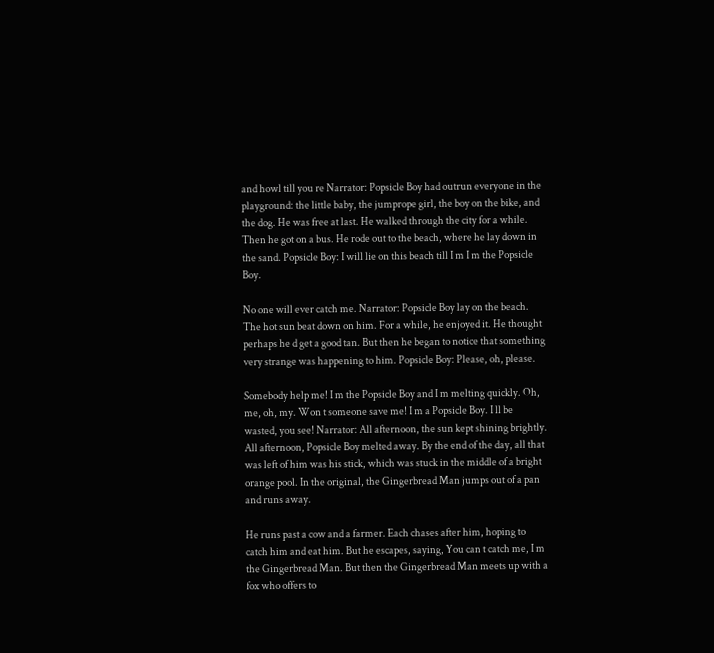and howl till you re Narrator: Popsicle Boy had outrun everyone in the playground: the little baby, the jumprope girl, the boy on the bike, and the dog. He was free at last. He walked through the city for a while. Then he got on a bus. He rode out to the beach, where he lay down in the sand. Popsicle Boy: I will lie on this beach till I m I m the Popsicle Boy.

No one will ever catch me. Narrator: Popsicle Boy lay on the beach. The hot sun beat down on him. For a while, he enjoyed it. He thought perhaps he d get a good tan. But then he began to notice that something very strange was happening to him. Popsicle Boy: Please, oh, please.

Somebody help me! I m the Popsicle Boy and I m melting quickly. Oh, me, oh, my. Won t someone save me! I m a Popsicle Boy. I ll be wasted, you see! Narrator: All afternoon, the sun kept shining brightly. All afternoon, Popsicle Boy melted away. By the end of the day, all that was left of him was his stick, which was stuck in the middle of a bright orange pool. In the original, the Gingerbread Man jumps out of a pan and runs away.

He runs past a cow and a farmer. Each chases after him, hoping to catch him and eat him. But he escapes, saying, You can t catch me, I m the Gingerbread Man. But then the Gingerbread Man meets up with a fox who offers to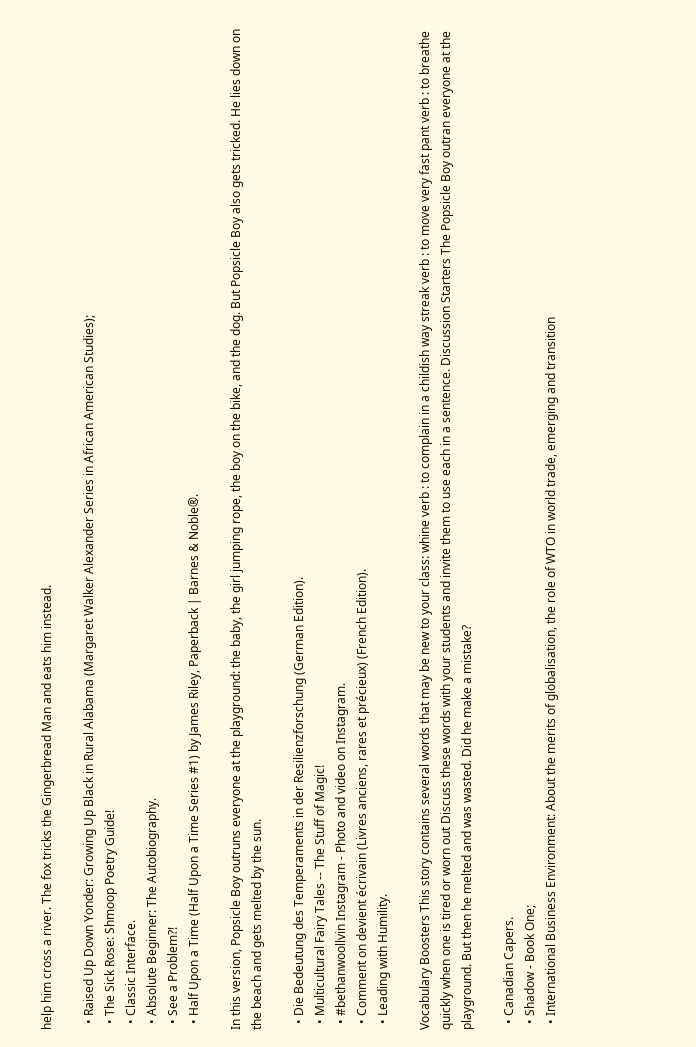help him cross a river. The fox tricks the Gingerbread Man and eats him instead.

  • Raised Up Down Yonder: Growing Up Black in Rural Alabama (Margaret Walker Alexander Series in African American Studies);
  • The Sick Rose: Shmoop Poetry Guide!
  • Classic Interface.
  • Absolute Beginner: The Autobiography.
  • See a Problem?!
  • Half Upon a Time (Half Upon a Time Series #1) by James Riley, Paperback | Barnes & Noble®.

In this version, Popsicle Boy outruns everyone at the playground: the baby, the girl jumping rope, the boy on the bike, and the dog. But Popsicle Boy also gets tricked. He lies down on the beach and gets melted by the sun.

  • Die Bedeutung des Temperaments in der Resilienzforschung (German Edition).
  • Multicultural Fairy Tales -- The Stuff of Magic!
  • #bethanwoollvin Instagram - Photo and video on Instagram.
  • Comment on devient écrivain (Livres anciens, rares et précieux) (French Edition).
  • Leading with Humility.

Vocabulary Boosters This story contains several words that may be new to your class: whine verb : to complain in a childish way streak verb : to move very fast pant verb : to breathe quickly when one is tired or worn out Discuss these words with your students and invite them to use each in a sentence. Discussion Starters The Popsicle Boy outran everyone at the playground. But then he melted and was wasted. Did he make a mistake?

  • Canadian Capers.
  • Shadow - Book One;
  • International Business Environment: About the merits of globalisation, the role of WTO in world trade, emerging and transition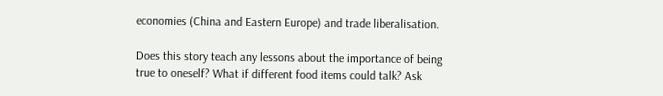economies (China and Eastern Europe) and trade liberalisation.

Does this story teach any lessons about the importance of being true to oneself? What if different food items could talk? Ask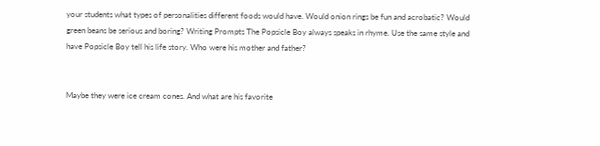your students what types of personalities different foods would have. Would onion rings be fun and acrobatic? Would green beans be serious and boring? Writing Prompts The Popsicle Boy always speaks in rhyme. Use the same style and have Popsicle Boy tell his life story. Who were his mother and father?


Maybe they were ice cream cones. And what are his favorite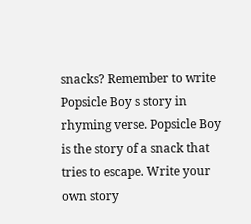snacks? Remember to write Popsicle Boy s story in rhyming verse. Popsicle Boy is the story of a snack that tries to escape. Write your own story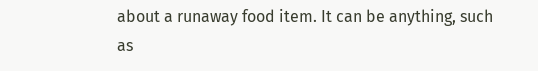about a runaway food item. It can be anything, such as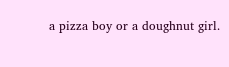a pizza boy or a doughnut girl.